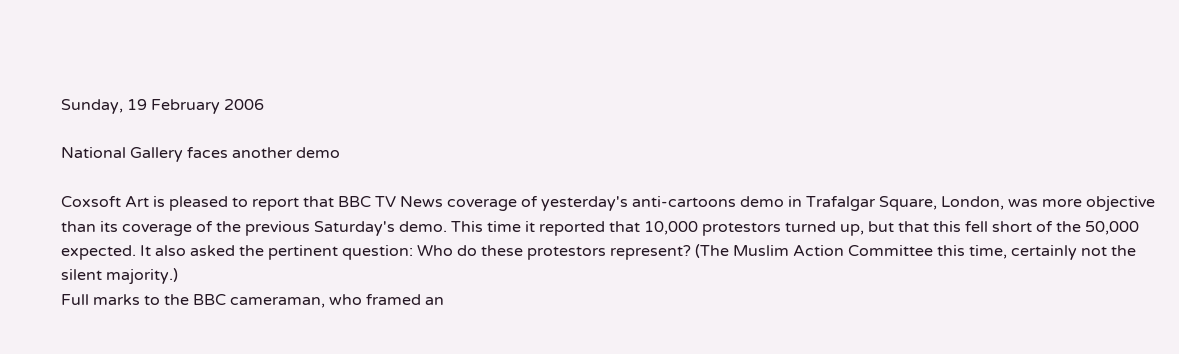Sunday, 19 February 2006

National Gallery faces another demo

Coxsoft Art is pleased to report that BBC TV News coverage of yesterday's anti-cartoons demo in Trafalgar Square, London, was more objective than its coverage of the previous Saturday's demo. This time it reported that 10,000 protestors turned up, but that this fell short of the 50,000 expected. It also asked the pertinent question: Who do these protestors represent? (The Muslim Action Committee this time, certainly not the silent majority.)
Full marks to the BBC cameraman, who framed an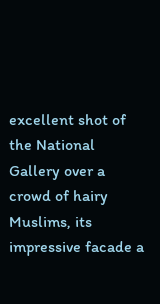excellent shot of the National Gallery over a crowd of hairy Muslims, its impressive facade a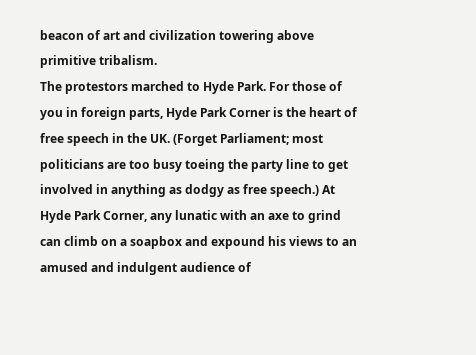beacon of art and civilization towering above primitive tribalism.
The protestors marched to Hyde Park. For those of you in foreign parts, Hyde Park Corner is the heart of free speech in the UK. (Forget Parliament; most politicians are too busy toeing the party line to get involved in anything as dodgy as free speech.) At Hyde Park Corner, any lunatic with an axe to grind can climb on a soapbox and expound his views to an amused and indulgent audience of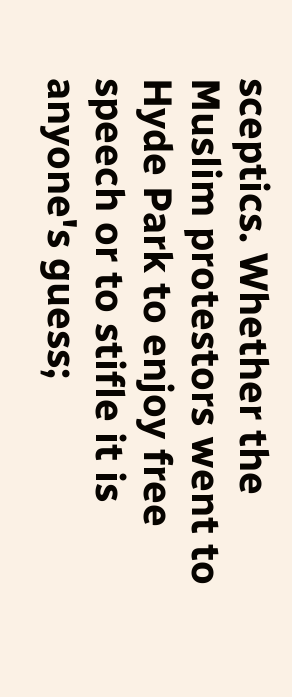sceptics. Whether the Muslim protestors went to Hyde Park to enjoy free speech or to stifle it is anyone's guess;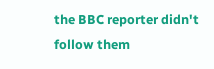the BBC reporter didn't follow them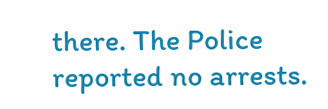there. The Police reported no arrests.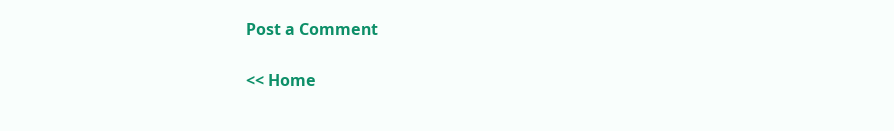Post a Comment

<< Home